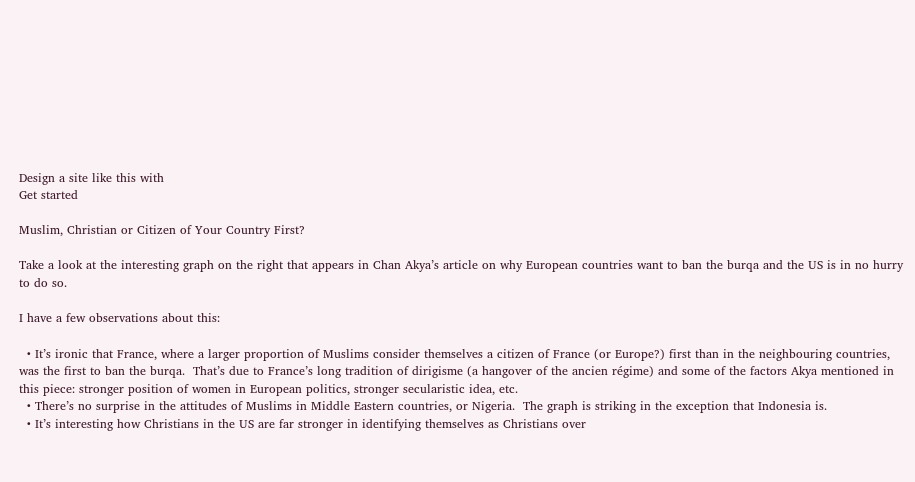Design a site like this with
Get started

Muslim, Christian or Citizen of Your Country First?

Take a look at the interesting graph on the right that appears in Chan Akya’s article on why European countries want to ban the burqa and the US is in no hurry to do so.

I have a few observations about this:

  • It’s ironic that France, where a larger proportion of Muslims consider themselves a citizen of France (or Europe?) first than in the neighbouring countries, was the first to ban the burqa.  That’s due to France’s long tradition of dirigisme (a hangover of the ancien régime) and some of the factors Akya mentioned in this piece: stronger position of women in European politics, stronger secularistic idea, etc.
  • There’s no surprise in the attitudes of Muslims in Middle Eastern countries, or Nigeria.  The graph is striking in the exception that Indonesia is.
  • It’s interesting how Christians in the US are far stronger in identifying themselves as Christians over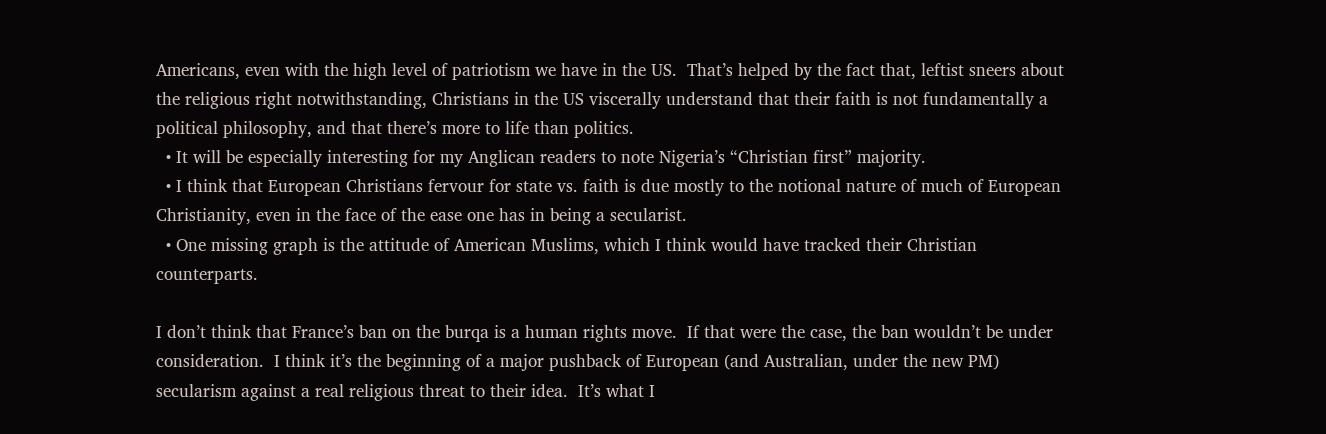Americans, even with the high level of patriotism we have in the US.  That’s helped by the fact that, leftist sneers about the religious right notwithstanding, Christians in the US viscerally understand that their faith is not fundamentally a political philosophy, and that there’s more to life than politics.
  • It will be especially interesting for my Anglican readers to note Nigeria’s “Christian first” majority.
  • I think that European Christians fervour for state vs. faith is due mostly to the notional nature of much of European Christianity, even in the face of the ease one has in being a secularist.
  • One missing graph is the attitude of American Muslims, which I think would have tracked their Christian counterparts.

I don’t think that France’s ban on the burqa is a human rights move.  If that were the case, the ban wouldn’t be under consideration.  I think it’s the beginning of a major pushback of European (and Australian, under the new PM) secularism against a real religious threat to their idea.  It’s what I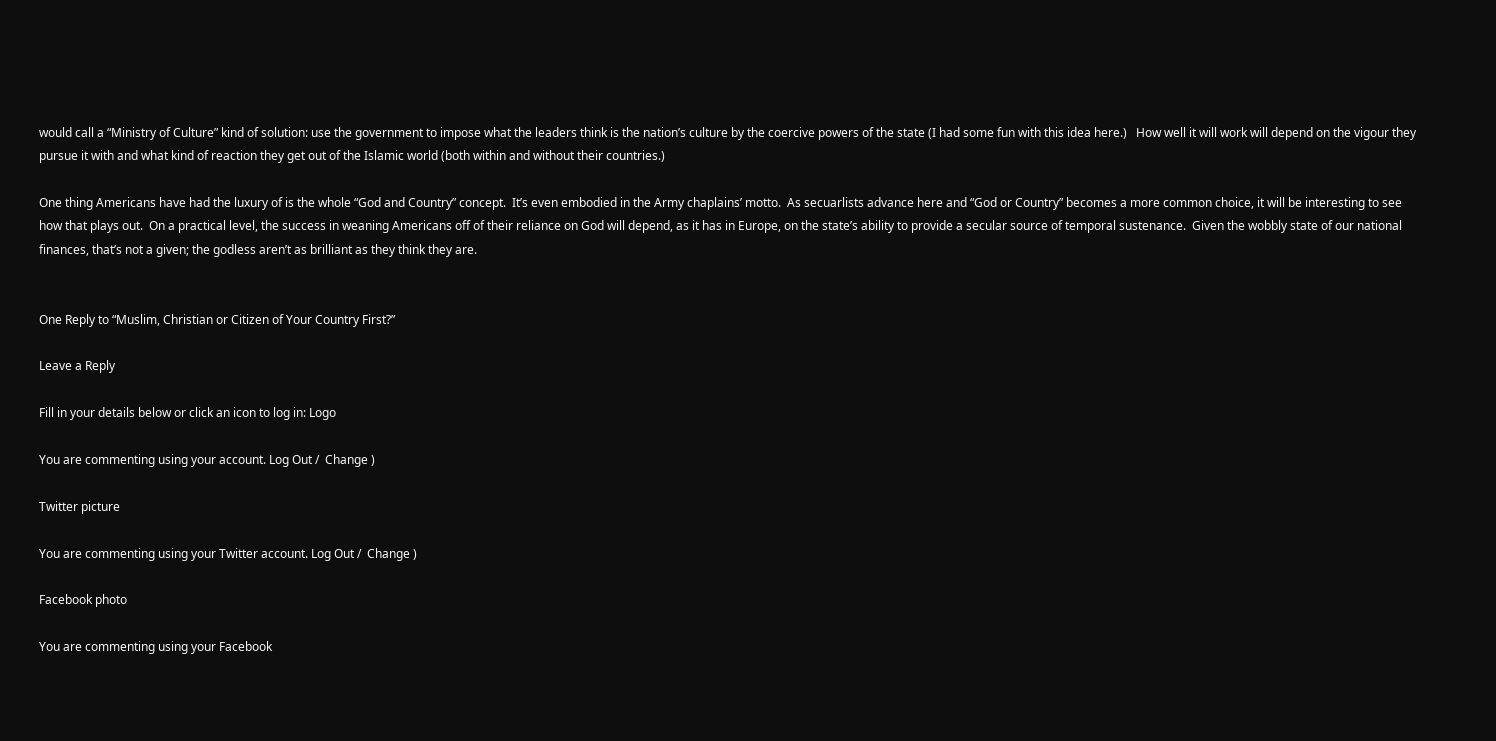would call a “Ministry of Culture” kind of solution: use the government to impose what the leaders think is the nation’s culture by the coercive powers of the state (I had some fun with this idea here.)   How well it will work will depend on the vigour they pursue it with and what kind of reaction they get out of the Islamic world (both within and without their countries.)

One thing Americans have had the luxury of is the whole “God and Country” concept.  It’s even embodied in the Army chaplains’ motto.  As secuarlists advance here and “God or Country” becomes a more common choice, it will be interesting to see how that plays out.  On a practical level, the success in weaning Americans off of their reliance on God will depend, as it has in Europe, on the state’s ability to provide a secular source of temporal sustenance.  Given the wobbly state of our national finances, that’s not a given; the godless aren’t as brilliant as they think they are.


One Reply to “Muslim, Christian or Citizen of Your Country First?”

Leave a Reply

Fill in your details below or click an icon to log in: Logo

You are commenting using your account. Log Out /  Change )

Twitter picture

You are commenting using your Twitter account. Log Out /  Change )

Facebook photo

You are commenting using your Facebook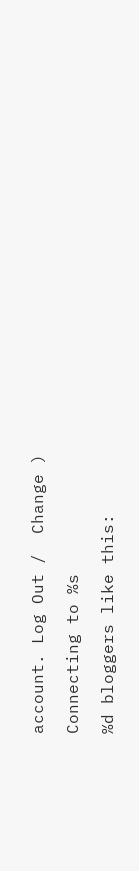account. Log Out /  Change )

Connecting to %s

%d bloggers like this: